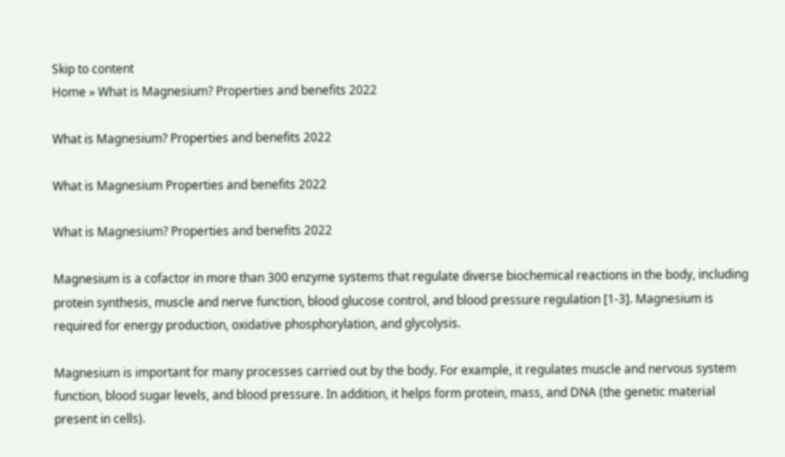Skip to content
Home » What is Magnesium? Properties and benefits 2022

What is Magnesium? Properties and benefits 2022

What is Magnesium Properties and benefits 2022

What is Magnesium? Properties and benefits 2022

Magnesium is a cofactor in more than 300 enzyme systems that regulate diverse biochemical reactions in the body, including protein synthesis, muscle and nerve function, blood glucose control, and blood pressure regulation [1-3]. Magnesium is required for energy production, oxidative phosphorylation, and glycolysis.

Magnesium is important for many processes carried out by the body. For example, it regulates muscle and nervous system function, blood sugar levels, and blood pressure. In addition, it helps form protein, mass, and DNA (the genetic material present in cells).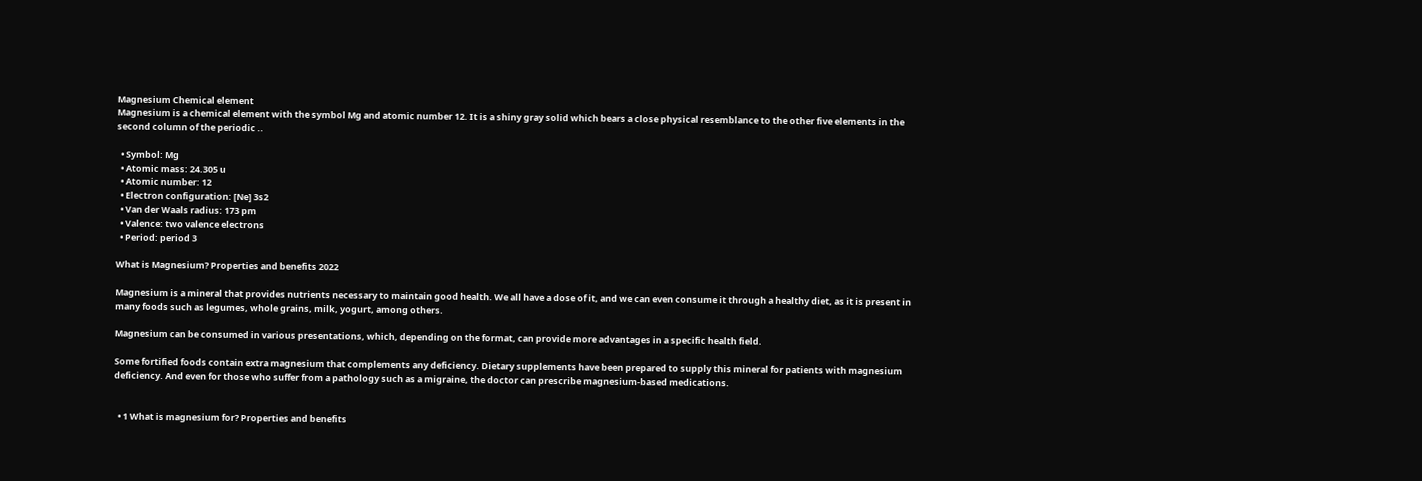Magnesium Chemical element
Magnesium is a chemical element with the symbol Mg and atomic number 12. It is a shiny gray solid which bears a close physical resemblance to the other five elements in the second column of the periodic ..

  • Symbol: Mg
  • Atomic mass: 24.305 u
  • Atomic number: 12
  • Electron configuration: [Ne] 3s2
  • Van der Waals radius: 173 pm
  • Valence: two valence electrons
  • Period: period 3

What is Magnesium? Properties and benefits 2022

Magnesium is a mineral that provides nutrients necessary to maintain good health. We all have a dose of it, and we can even consume it through a healthy diet, as it is present in many foods such as legumes, whole grains, milk, yogurt, among others.

Magnesium can be consumed in various presentations, which, depending on the format, can provide more advantages in a specific health field.

Some fortified foods contain extra magnesium that complements any deficiency. Dietary supplements have been prepared to supply this mineral for patients with magnesium deficiency. And even for those who suffer from a pathology such as a migraine, the doctor can prescribe magnesium-based medications.


  • 1 What is magnesium for? Properties and benefits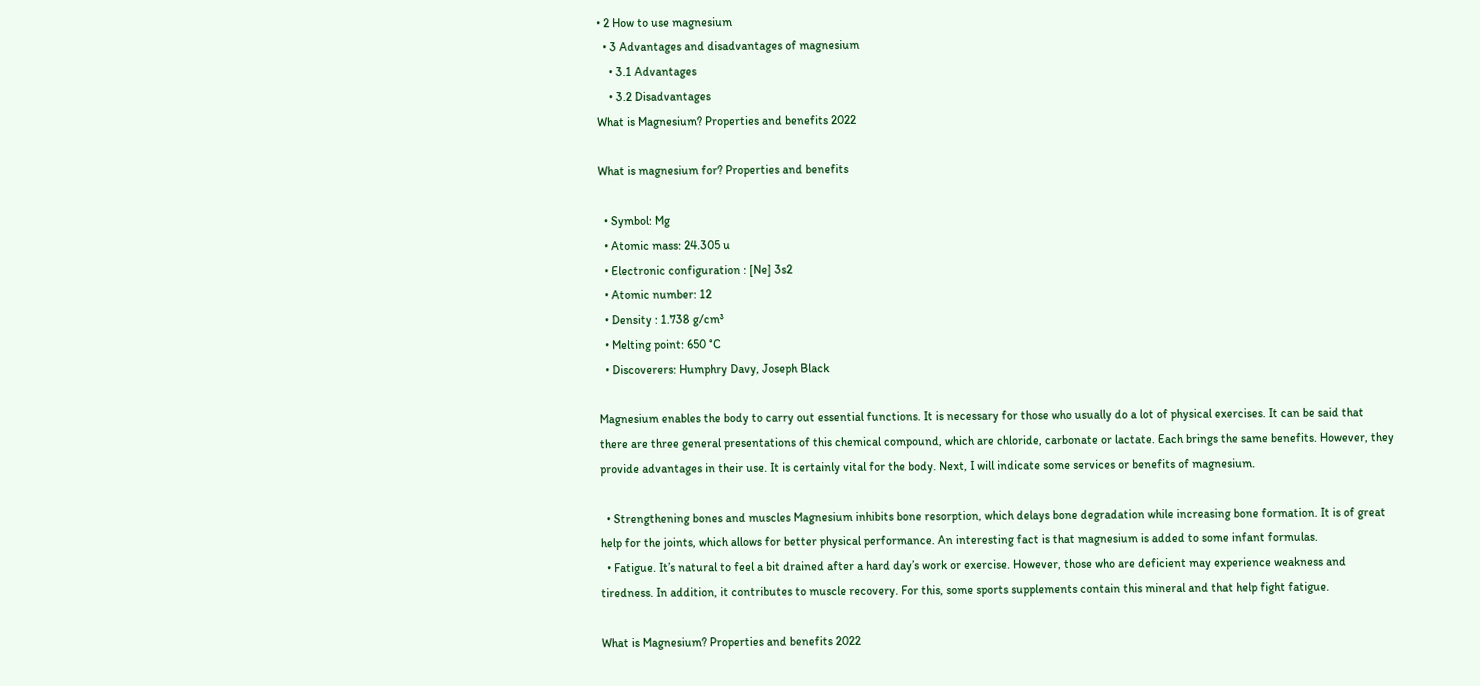• 2 How to use magnesium
  • 3 Advantages and disadvantages of magnesium
    • 3.1 Advantages
    • 3.2 Disadvantages
What is Magnesium? Properties and benefits 2022

What is magnesium for? Properties and benefits

  • Symbol: Mg
  • Atomic mass: 24.305 u
  • Electronic configuration : [Ne] 3s2
  • Atomic number: 12
  • Density : 1.738 g/cm³
  • Melting point: 650 °C
  • Discoverers: Humphry Davy, Joseph Black

Magnesium enables the body to carry out essential functions. It is necessary for those who usually do a lot of physical exercises. It can be said that there are three general presentations of this chemical compound, which are chloride, carbonate or lactate. Each brings the same benefits. However, they provide advantages in their use. It is certainly vital for the body. Next, I will indicate some services or benefits of magnesium.

  • Strengthening bones and muscles Magnesium inhibits bone resorption, which delays bone degradation while increasing bone formation. It is of great help for the joints, which allows for better physical performance. An interesting fact is that magnesium is added to some infant formulas.
  • Fatigue. It’s natural to feel a bit drained after a hard day’s work or exercise. However, those who are deficient may experience weakness and tiredness. In addition, it contributes to muscle recovery. For this, some sports supplements contain this mineral and that help fight fatigue.

What is Magnesium? Properties and benefits 2022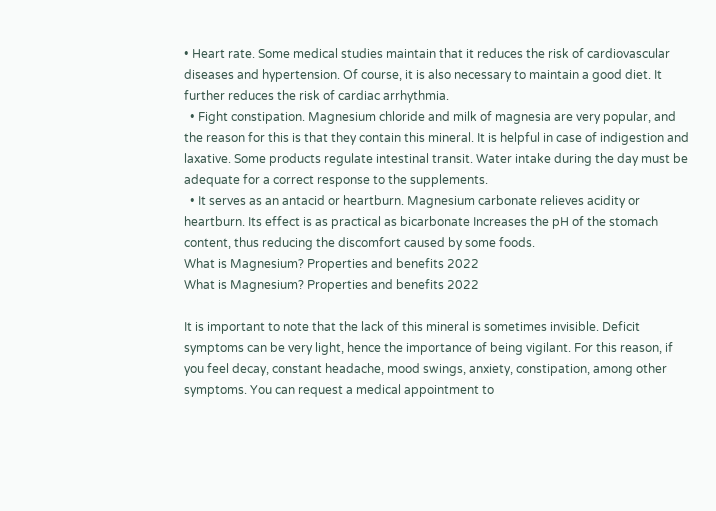• Heart rate. Some medical studies maintain that it reduces the risk of cardiovascular diseases and hypertension. Of course, it is also necessary to maintain a good diet. It further reduces the risk of cardiac arrhythmia.
  • Fight constipation. Magnesium chloride and milk of magnesia are very popular, and the reason for this is that they contain this mineral. It is helpful in case of indigestion and laxative. Some products regulate intestinal transit. Water intake during the day must be adequate for a correct response to the supplements.
  • It serves as an antacid or heartburn. Magnesium carbonate relieves acidity or heartburn. Its effect is as practical as bicarbonate Increases the pH of the stomach content, thus reducing the discomfort caused by some foods.
What is Magnesium? Properties and benefits 2022
What is Magnesium? Properties and benefits 2022

It is important to note that the lack of this mineral is sometimes invisible. Deficit symptoms can be very light, hence the importance of being vigilant. For this reason, if you feel decay, constant headache, mood swings, anxiety, constipation, among other symptoms. You can request a medical appointment to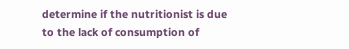determine if the nutritionist is due to the lack of consumption of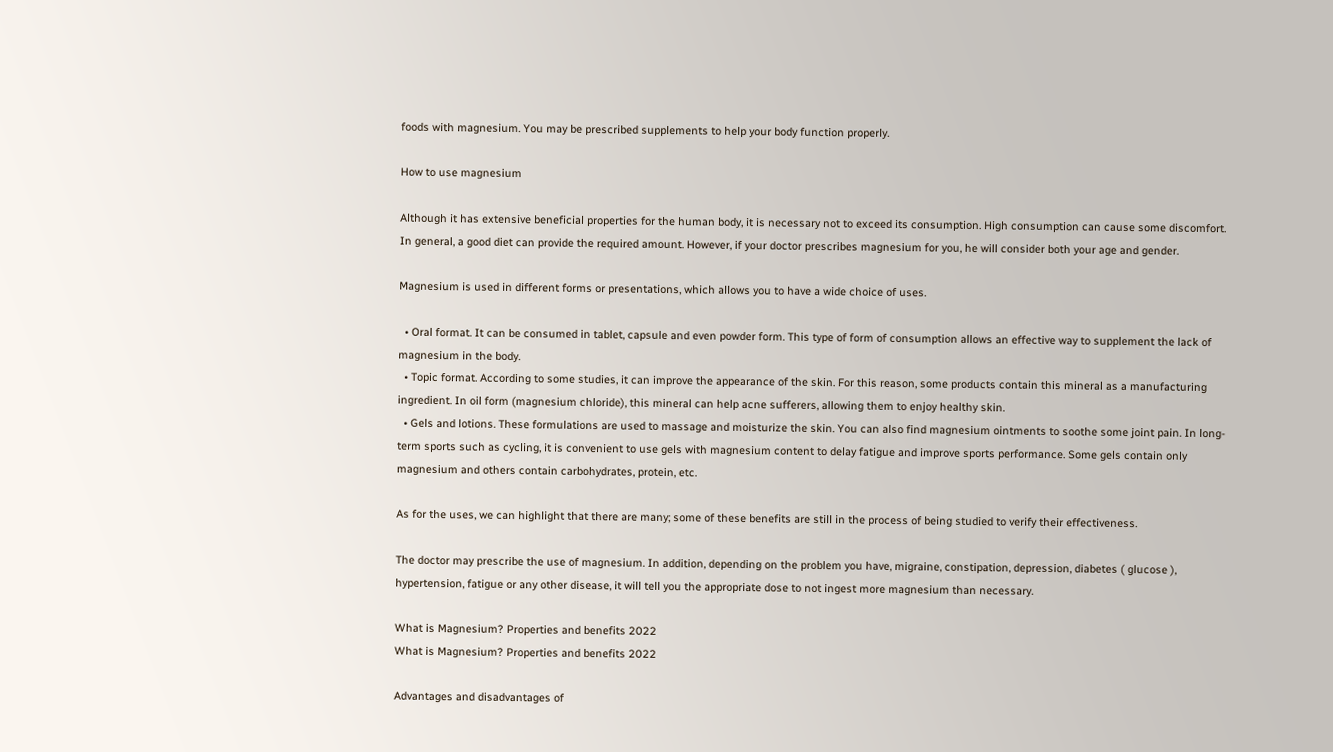foods with magnesium. You may be prescribed supplements to help your body function properly.

How to use magnesium

Although it has extensive beneficial properties for the human body, it is necessary not to exceed its consumption. High consumption can cause some discomfort. In general, a good diet can provide the required amount. However, if your doctor prescribes magnesium for you, he will consider both your age and gender.

Magnesium is used in different forms or presentations, which allows you to have a wide choice of uses.

  • Oral format. It can be consumed in tablet, capsule and even powder form. This type of form of consumption allows an effective way to supplement the lack of magnesium in the body.
  • Topic format. According to some studies, it can improve the appearance of the skin. For this reason, some products contain this mineral as a manufacturing ingredient. In oil form (magnesium chloride), this mineral can help acne sufferers, allowing them to enjoy healthy skin.
  • Gels and lotions. These formulations are used to massage and moisturize the skin. You can also find magnesium ointments to soothe some joint pain. In long-term sports such as cycling, it is convenient to use gels with magnesium content to delay fatigue and improve sports performance. Some gels contain only magnesium and others contain carbohydrates, protein, etc.

As for the uses, we can highlight that there are many; some of these benefits are still in the process of being studied to verify their effectiveness.

The doctor may prescribe the use of magnesium. In addition, depending on the problem you have, migraine, constipation, depression, diabetes ( glucose ), hypertension, fatigue or any other disease, it will tell you the appropriate dose to not ingest more magnesium than necessary.

What is Magnesium? Properties and benefits 2022
What is Magnesium? Properties and benefits 2022

Advantages and disadvantages of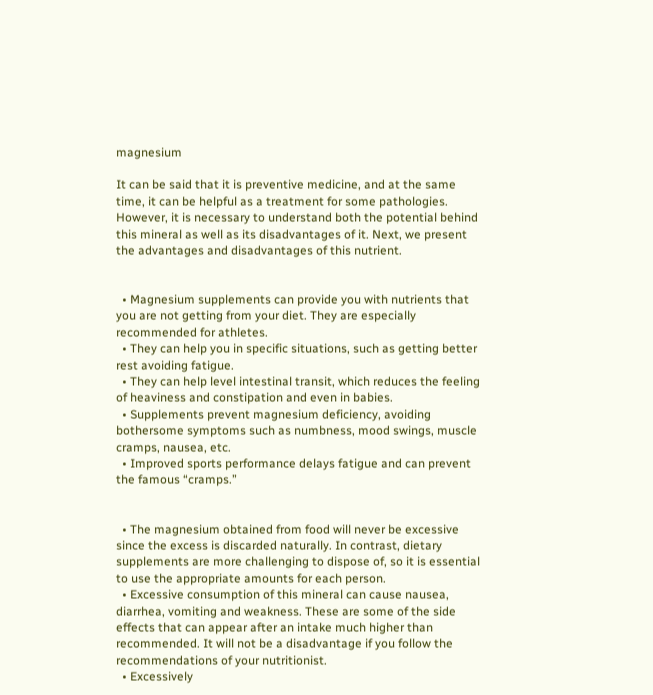magnesium

It can be said that it is preventive medicine, and at the same time, it can be helpful as a treatment for some pathologies. However, it is necessary to understand both the potential behind this mineral as well as its disadvantages of it. Next, we present the advantages and disadvantages of this nutrient.


  • Magnesium supplements can provide you with nutrients that you are not getting from your diet. They are especially recommended for athletes.
  • They can help you in specific situations, such as getting better rest avoiding fatigue.
  • They can help level intestinal transit, which reduces the feeling of heaviness and constipation and even in babies.
  • Supplements prevent magnesium deficiency, avoiding bothersome symptoms such as numbness, mood swings, muscle cramps, nausea, etc.
  • Improved sports performance delays fatigue and can prevent the famous “cramps.”


  • The magnesium obtained from food will never be excessive since the excess is discarded naturally. In contrast, dietary supplements are more challenging to dispose of, so it is essential to use the appropriate amounts for each person.
  • Excessive consumption of this mineral can cause nausea, diarrhea, vomiting and weakness. These are some of the side effects that can appear after an intake much higher than recommended. It will not be a disadvantage if you follow the recommendations of your nutritionist.
  • Excessively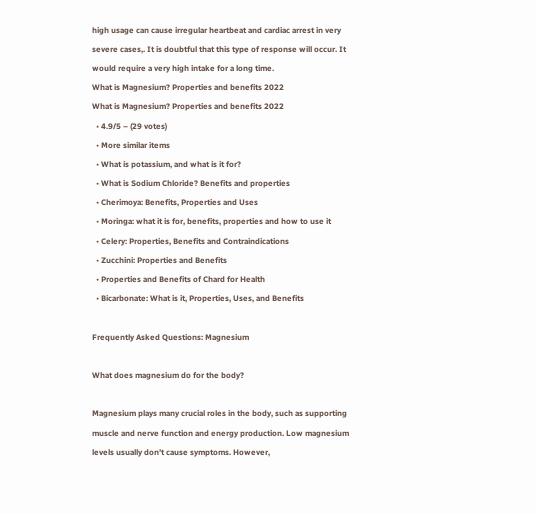high usage can cause irregular heartbeat and cardiac arrest in very severe cases,. It is doubtful that this type of response will occur. It would require a very high intake for a long time.
What is Magnesium? Properties and benefits 2022
What is Magnesium? Properties and benefits 2022
  • 4.9/5 – (29 votes)
  • More similar items
  • What is potassium, and what is it for?
  • What is Sodium Chloride? Benefits and properties
  • Cherimoya: Benefits, Properties and Uses
  • Moringa: what it is for, benefits, properties and how to use it
  • Celery: Properties, Benefits and Contraindications
  • Zucchini: Properties and Benefits
  • Properties and Benefits of Chard for Health
  • Bicarbonate: What is it, Properties, Uses, and Benefits

Frequently Asked Questions: Magnesium

What does magnesium do for the body?

Magnesium plays many crucial roles in the body, such as supporting muscle and nerve function and energy production. Low magnesium levels usually don’t cause symptoms. However,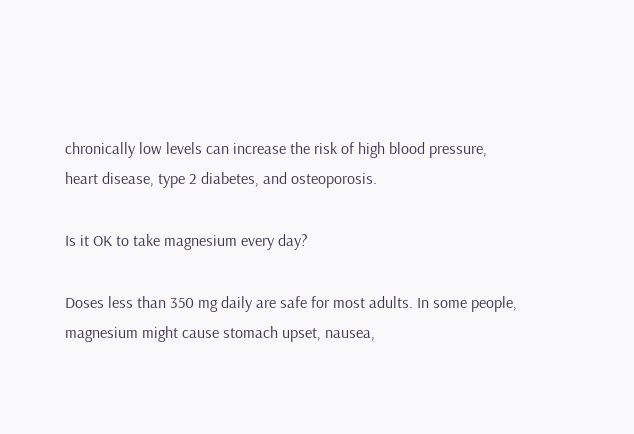chronically low levels can increase the risk of high blood pressure, heart disease, type 2 diabetes, and osteoporosis.

Is it OK to take magnesium every day?

Doses less than 350 mg daily are safe for most adults. In some people, magnesium might cause stomach upset, nausea,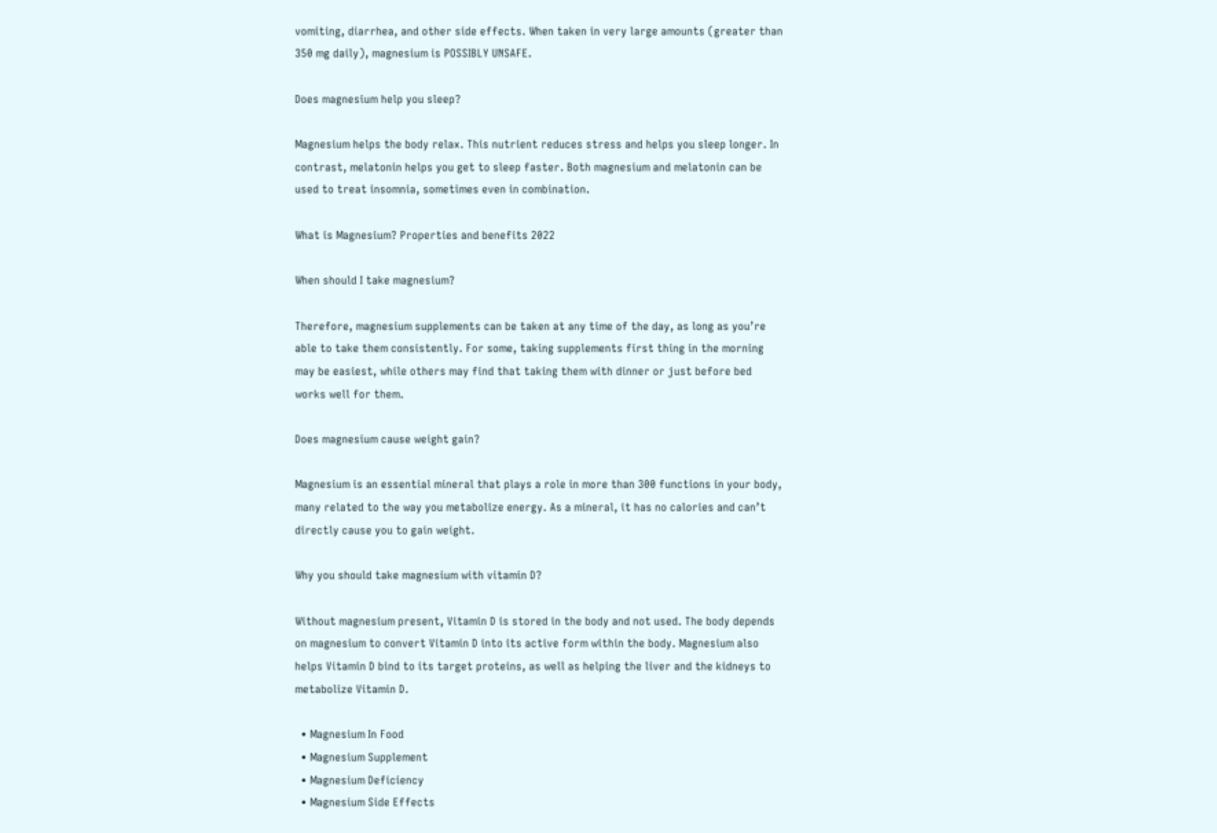vomiting, diarrhea, and other side effects. When taken in very large amounts (greater than 350 mg daily), magnesium is POSSIBLY UNSAFE.

Does magnesium help you sleep?

Magnesium helps the body relax. This nutrient reduces stress and helps you sleep longer. In contrast, melatonin helps you get to sleep faster. Both magnesium and melatonin can be used to treat insomnia, sometimes even in combination.

What is Magnesium? Properties and benefits 2022

When should I take magnesium?

Therefore, magnesium supplements can be taken at any time of the day, as long as you’re able to take them consistently. For some, taking supplements first thing in the morning may be easiest, while others may find that taking them with dinner or just before bed works well for them.

Does magnesium cause weight gain?

Magnesium is an essential mineral that plays a role in more than 300 functions in your body, many related to the way you metabolize energy. As a mineral, it has no calories and can’t directly cause you to gain weight.

Why you should take magnesium with vitamin D?

Without magnesium present, Vitamin D is stored in the body and not used. The body depends on magnesium to convert Vitamin D into its active form within the body. Magnesium also helps Vitamin D bind to its target proteins, as well as helping the liver and the kidneys to metabolize Vitamin D.

  • Magnesium In Food
  • Magnesium Supplement
  • Magnesium Deficiency
  • Magnesium Side Effects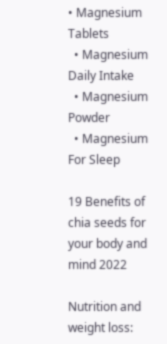• Magnesium Tablets
  • Magnesium Daily Intake
  • Magnesium Powder
  • Magnesium For Sleep

19 Benefits of chia seeds for your body and mind 2022

Nutrition and weight loss: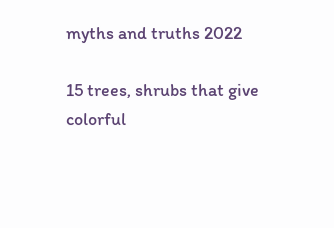myths and truths 2022

15 trees, shrubs that give colorful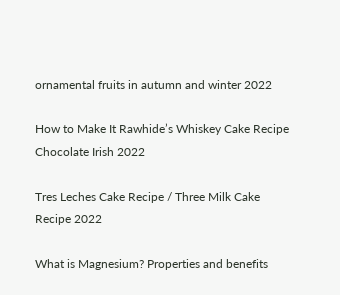ornamental fruits in autumn and winter 2022

How to Make It Rawhide’s Whiskey Cake Recipe Chocolate Irish 2022

Tres Leches Cake Recipe / Three Milk Cake Recipe 2022

What is Magnesium? Properties and benefits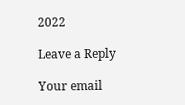2022

Leave a Reply

Your email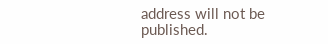address will not be published.